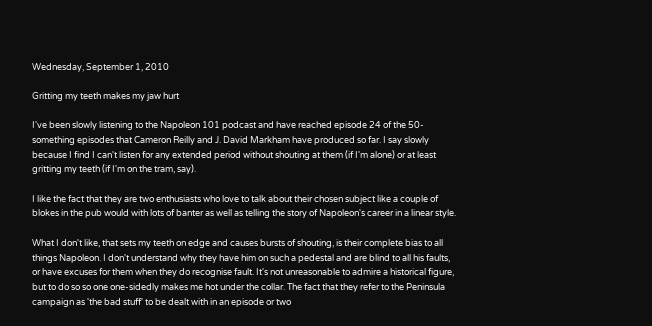Wednesday, September 1, 2010

Gritting my teeth makes my jaw hurt

I've been slowly listening to the Napoleon 101 podcast and have reached episode 24 of the 50-something episodes that Cameron Reilly and J. David Markham have produced so far. I say slowly because I find I can't listen for any extended period without shouting at them (if I'm alone) or at least gritting my teeth (if I'm on the tram, say).

I like the fact that they are two enthusiasts who love to talk about their chosen subject like a couple of blokes in the pub would with lots of banter as well as telling the story of Napoleon's career in a linear style.

What I don't like, that sets my teeth on edge and causes bursts of shouting, is their complete bias to all things Napoleon. I don't understand why they have him on such a pedestal and are blind to all his faults, or have excuses for them when they do recognise fault. It's not unreasonable to admire a historical figure, but to do so so one one-sidedly makes me hot under the collar. The fact that they refer to the Peninsula campaign as 'the bad stuff' to be dealt with in an episode or two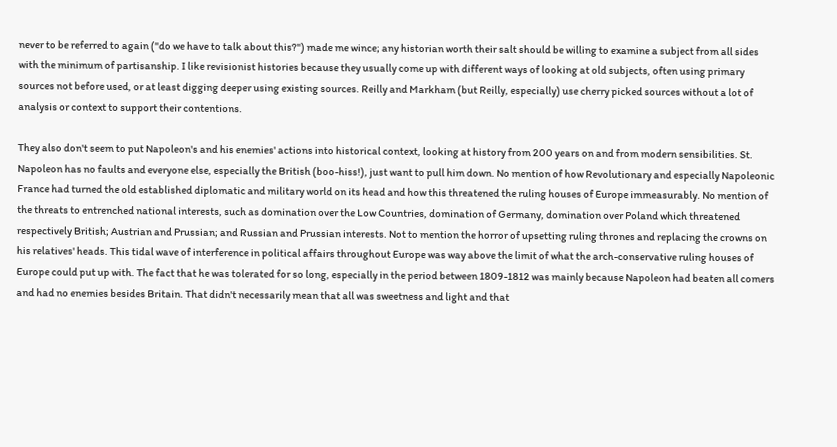never to be referred to again ("do we have to talk about this?") made me wince; any historian worth their salt should be willing to examine a subject from all sides with the minimum of partisanship. I like revisionist histories because they usually come up with different ways of looking at old subjects, often using primary sources not before used, or at least digging deeper using existing sources. Reilly and Markham (but Reilly, especially) use cherry picked sources without a lot of analysis or context to support their contentions.

They also don't seem to put Napoleon's and his enemies' actions into historical context, looking at history from 200 years on and from modern sensibilities. St. Napoleon has no faults and everyone else, especially the British (boo-hiss!), just want to pull him down. No mention of how Revolutionary and especially Napoleonic France had turned the old established diplomatic and military world on its head and how this threatened the ruling houses of Europe immeasurably. No mention of the threats to entrenched national interests, such as domination over the Low Countries, domination of Germany, domination over Poland which threatened respectively British; Austrian and Prussian; and Russian and Prussian interests. Not to mention the horror of upsetting ruling thrones and replacing the crowns on his relatives' heads. This tidal wave of interference in political affairs throughout Europe was way above the limit of what the arch-conservative ruling houses of Europe could put up with. The fact that he was tolerated for so long, especially in the period between 1809-1812 was mainly because Napoleon had beaten all comers and had no enemies besides Britain. That didn't necessarily mean that all was sweetness and light and that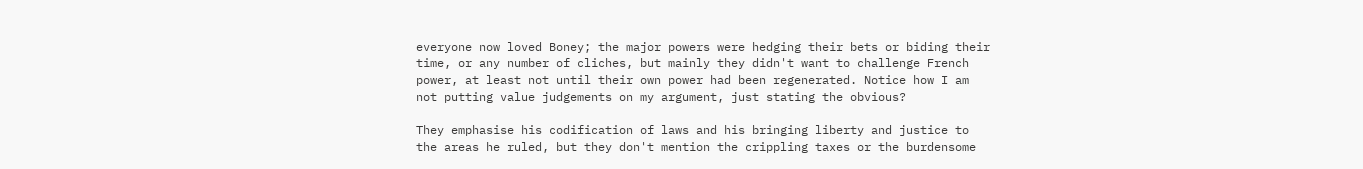everyone now loved Boney; the major powers were hedging their bets or biding their time, or any number of cliches, but mainly they didn't want to challenge French power, at least not until their own power had been regenerated. Notice how I am not putting value judgements on my argument, just stating the obvious?

They emphasise his codification of laws and his bringing liberty and justice to the areas he ruled, but they don't mention the crippling taxes or the burdensome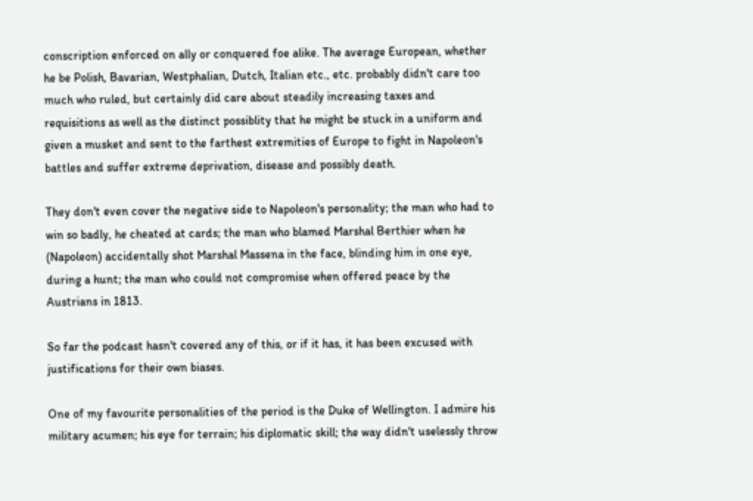conscription enforced on ally or conquered foe alike. The average European, whether he be Polish, Bavarian, Westphalian, Dutch, Italian etc., etc. probably didn't care too much who ruled, but certainly did care about steadily increasing taxes and requisitions as well as the distinct possiblity that he might be stuck in a uniform and given a musket and sent to the farthest extremities of Europe to fight in Napoleon's battles and suffer extreme deprivation, disease and possibly death.

They don't even cover the negative side to Napoleon's personality; the man who had to win so badly, he cheated at cards; the man who blamed Marshal Berthier when he (Napoleon) accidentally shot Marshal Massena in the face, blinding him in one eye, during a hunt; the man who could not compromise when offered peace by the Austrians in 1813.

So far the podcast hasn't covered any of this, or if it has, it has been excused with justifications for their own biases.

One of my favourite personalities of the period is the Duke of Wellington. I admire his military acumen; his eye for terrain; his diplomatic skill; the way didn't uselessly throw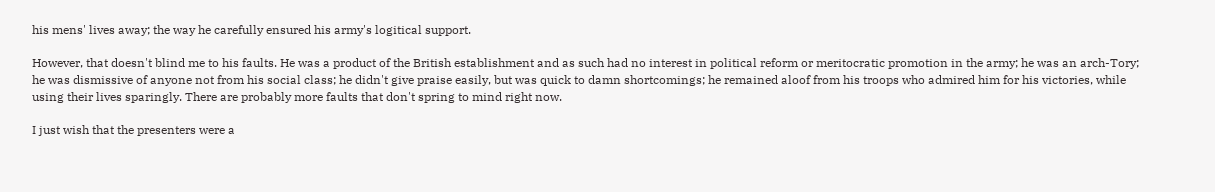his mens' lives away; the way he carefully ensured his army's logitical support.

However, that doesn't blind me to his faults. He was a product of the British establishment and as such had no interest in political reform or meritocratic promotion in the army; he was an arch-Tory; he was dismissive of anyone not from his social class; he didn't give praise easily, but was quick to damn shortcomings; he remained aloof from his troops who admired him for his victories, while using their lives sparingly. There are probably more faults that don't spring to mind right now.

I just wish that the presenters were a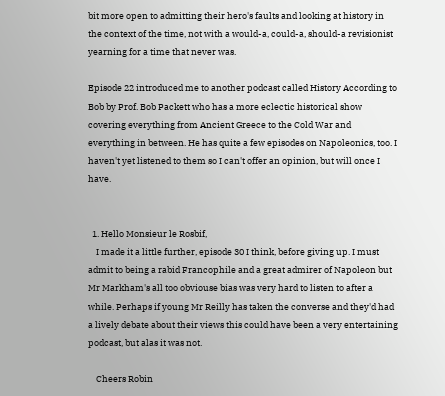bit more open to admitting their hero's faults and looking at history in the context of the time, not with a would-a, could-a, should-a revisionist yearning for a time that never was.

Episode 22 introduced me to another podcast called History According to Bob by Prof. Bob Packett who has a more eclectic historical show covering everything from Ancient Greece to the Cold War and everything in between. He has quite a few episodes on Napoleonics, too. I haven't yet listened to them so I can't offer an opinion, but will once I have.


  1. Hello Monsieur le Rosbif,
    I made it a little further, episode 30 I think, before giving up. I must admit to being a rabid Francophile and a great admirer of Napoleon but Mr Markham's all too obviouse bias was very hard to listen to after a while. Perhaps if young Mr Reilly has taken the converse and they'd had a lively debate about their views this could have been a very entertaining podcast, but alas it was not.

    Cheers Robin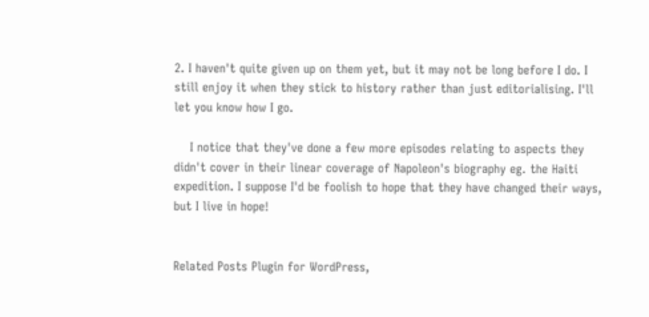2. I haven't quite given up on them yet, but it may not be long before I do. I still enjoy it when they stick to history rather than just editorialising. I'll let you know how I go.

    I notice that they've done a few more episodes relating to aspects they didn't cover in their linear coverage of Napoleon's biography eg. the Haiti expedition. I suppose I'd be foolish to hope that they have changed their ways, but I live in hope!


Related Posts Plugin for WordPress,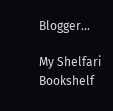Blogger...

My Shelfari Bookshelf